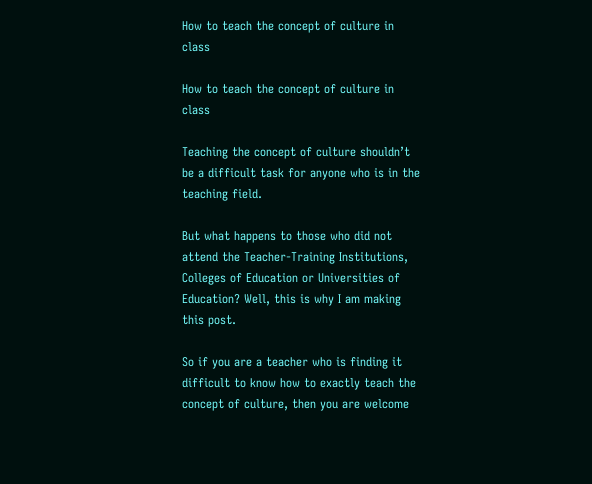How to teach the concept of culture in class

How to teach the concept of culture in class

Teaching the concept of culture shouldn’t be a difficult task for anyone who is in the teaching field.

But what happens to those who did not attend the Teacher-Training Institutions, Colleges of Education or Universities of Education? Well, this is why I am making this post.

So if you are a teacher who is finding it difficult to know how to exactly teach the concept of culture, then you are welcome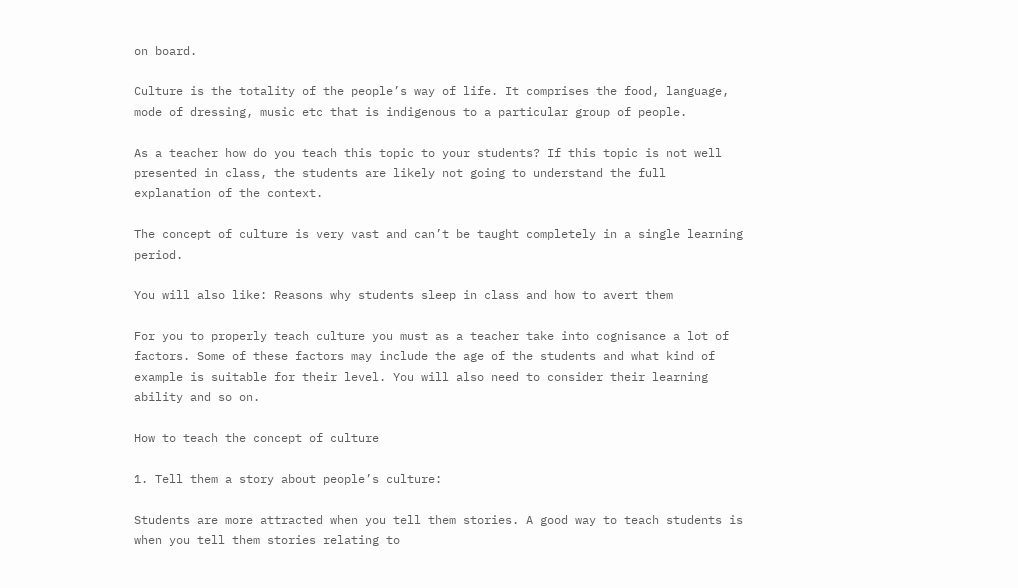on board.

Culture is the totality of the people’s way of life. It comprises the food, language, mode of dressing, music etc that is indigenous to a particular group of people.

As a teacher how do you teach this topic to your students? If this topic is not well presented in class, the students are likely not going to understand the full explanation of the context.

The concept of culture is very vast and can’t be taught completely in a single learning period.

You will also like: Reasons why students sleep in class and how to avert them

For you to properly teach culture you must as a teacher take into cognisance a lot of factors. Some of these factors may include the age of the students and what kind of example is suitable for their level. You will also need to consider their learning ability and so on.

How to teach the concept of culture

1. Tell them a story about people’s culture:

Students are more attracted when you tell them stories. A good way to teach students is when you tell them stories relating to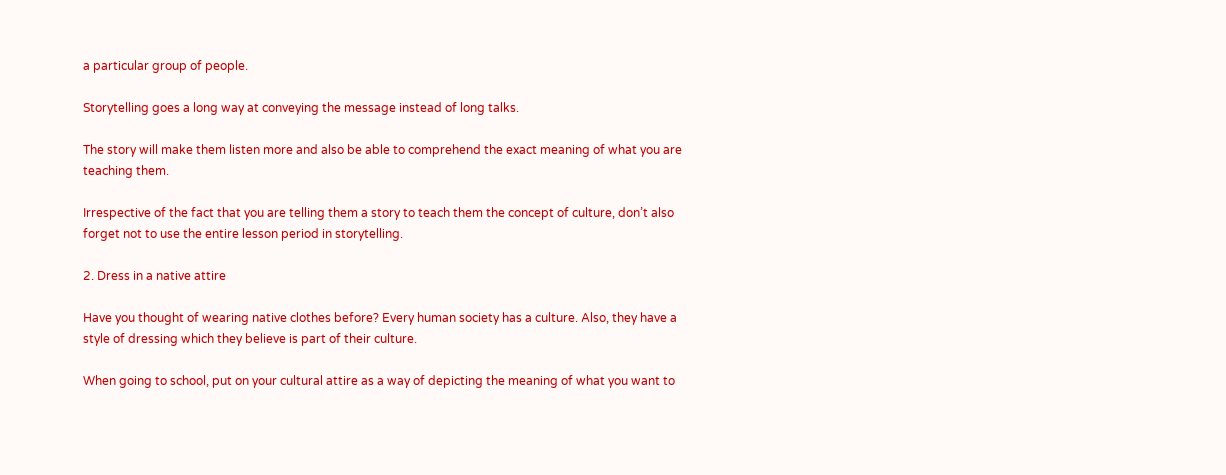a particular group of people.

Storytelling goes a long way at conveying the message instead of long talks.

The story will make them listen more and also be able to comprehend the exact meaning of what you are teaching them.

Irrespective of the fact that you are telling them a story to teach them the concept of culture, don’t also forget not to use the entire lesson period in storytelling.

2. Dress in a native attire

Have you thought of wearing native clothes before? Every human society has a culture. Also, they have a style of dressing which they believe is part of their culture.

When going to school, put on your cultural attire as a way of depicting the meaning of what you want to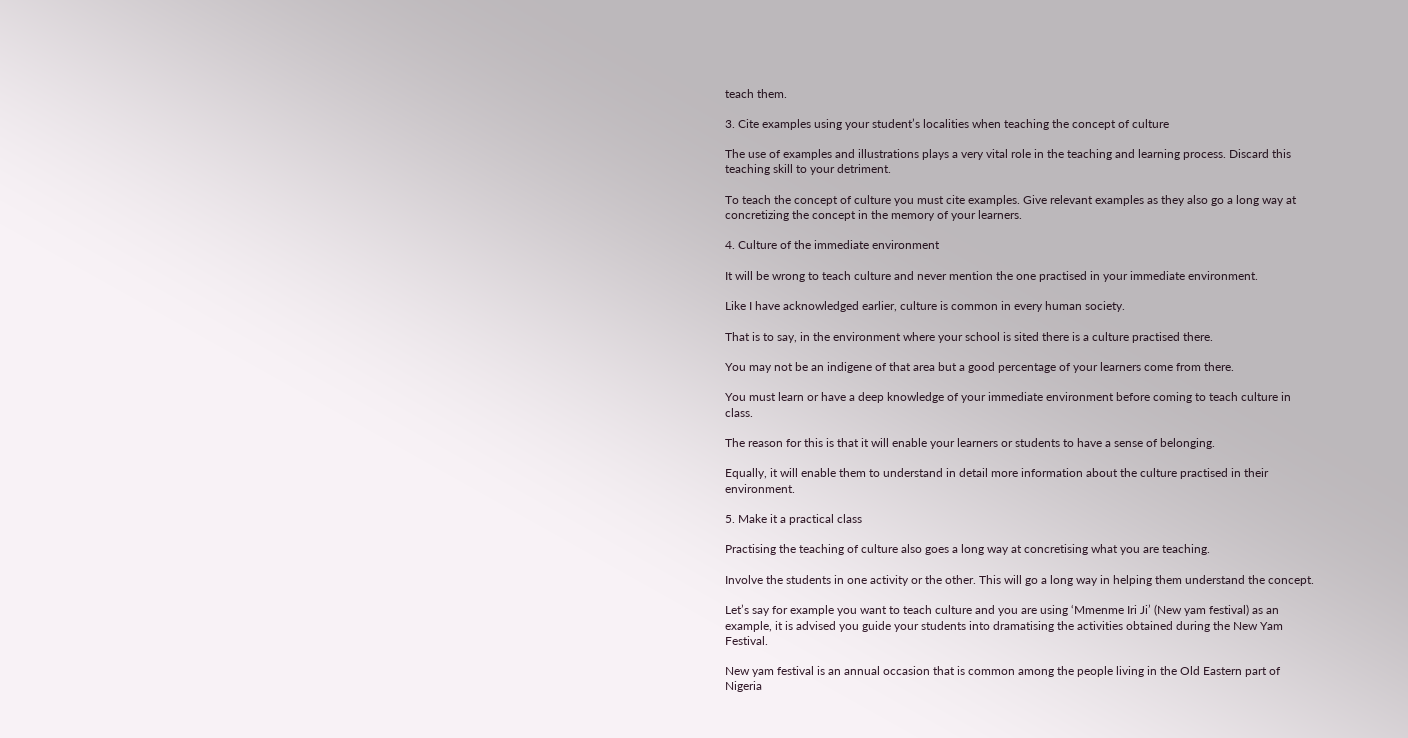teach them.

3. Cite examples using your student’s localities when teaching the concept of culture

The use of examples and illustrations plays a very vital role in the teaching and learning process. Discard this teaching skill to your detriment.

To teach the concept of culture you must cite examples. Give relevant examples as they also go a long way at concretizing the concept in the memory of your learners.

4. Culture of the immediate environment

It will be wrong to teach culture and never mention the one practised in your immediate environment.

Like I have acknowledged earlier, culture is common in every human society.

That is to say, in the environment where your school is sited there is a culture practised there.

You may not be an indigene of that area but a good percentage of your learners come from there.

You must learn or have a deep knowledge of your immediate environment before coming to teach culture in class.

The reason for this is that it will enable your learners or students to have a sense of belonging.

Equally, it will enable them to understand in detail more information about the culture practised in their environment.

5. Make it a practical class

Practising the teaching of culture also goes a long way at concretising what you are teaching.

Involve the students in one activity or the other. This will go a long way in helping them understand the concept.

Let’s say for example you want to teach culture and you are using ‘Mmenme Iri Ji’ (New yam festival) as an example, it is advised you guide your students into dramatising the activities obtained during the New Yam Festival.

New yam festival is an annual occasion that is common among the people living in the Old Eastern part of Nigeria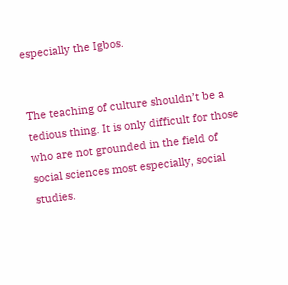especially the Igbos.


The teaching of culture shouldn’t be a tedious thing. It is only difficult for those who are not grounded in the field of social sciences most especially, social studies.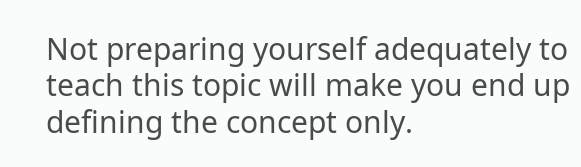Not preparing yourself adequately to teach this topic will make you end up defining the concept only.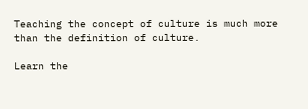Teaching the concept of culture is much more than the definition of culture.

Learn the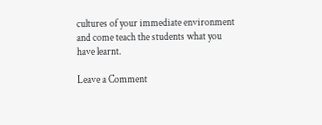cultures of your immediate environment and come teach the students what you have learnt.

Leave a Comment